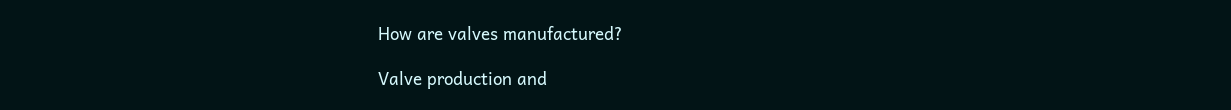How are valves manufactured?

Valve production and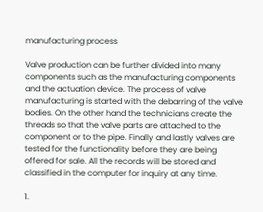manufacturing process

Valve production can be further divided into many components such as the manufacturing components and the actuation device. The process of valve manufacturing is started with the debarring of the valve bodies. On the other hand the technicians create the threads so that the valve parts are attached to the component or to the pipe. Finally and lastly valves are tested for the functionality before they are being offered for sale. All the records will be stored and classified in the computer for inquiry at any time.

1.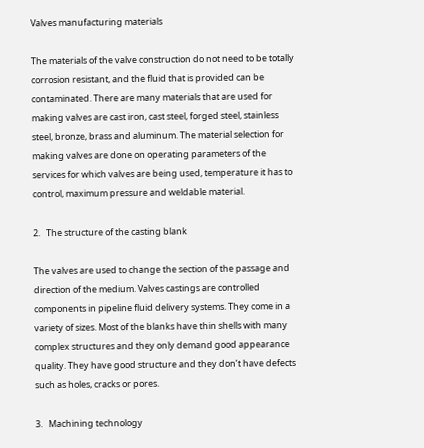Valves manufacturing materials

The materials of the valve construction do not need to be totally corrosion resistant, and the fluid that is provided can be contaminated. There are many materials that are used for making valves are cast iron, cast steel, forged steel, stainless steel, bronze, brass and aluminum. The material selection for making valves are done on operating parameters of the services for which valves are being used, temperature it has to control, maximum pressure and weldable material.

2.   The structure of the casting blank

The valves are used to change the section of the passage and direction of the medium. Valves castings are controlled components in pipeline fluid delivery systems. They come in a variety of sizes. Most of the blanks have thin shells with many complex structures and they only demand good appearance quality. They have good structure and they don’t have defects such as holes, cracks or pores.

3.   Machining technology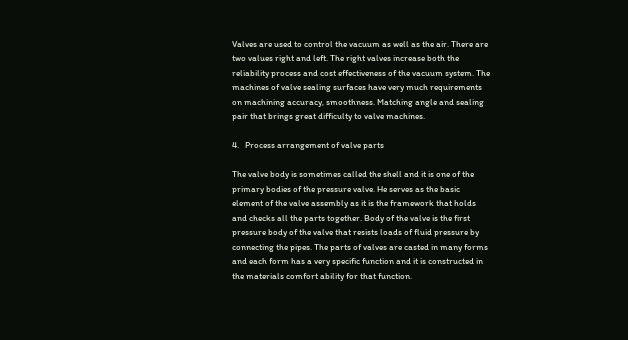Valves are used to control the vacuum as well as the air. There are two values right and left. The right valves increase both the reliability process and cost effectiveness of the vacuum system. The machines of valve sealing surfaces have very much requirements on machining accuracy, smoothness. Matching angle and sealing pair that brings great difficulty to valve machines.

4.   Process arrangement of valve parts

The valve body is sometimes called the shell and it is one of the primary bodies of the pressure valve. He serves as the basic element of the valve assembly as it is the framework that holds and checks all the parts together. Body of the valve is the first pressure body of the valve that resists loads of fluid pressure by connecting the pipes. The parts of valves are casted in many forms and each form has a very specific function and it is constructed in the materials comfort ability for that function.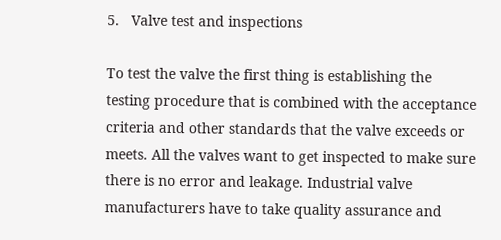5.   Valve test and inspections

To test the valve the first thing is establishing the testing procedure that is combined with the acceptance criteria and other standards that the valve exceeds or meets. All the valves want to get inspected to make sure there is no error and leakage. Industrial valve manufacturers have to take quality assurance and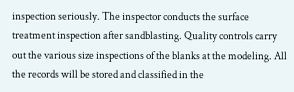inspection seriously. The inspector conducts the surface treatment inspection after sandblasting. Quality controls carry out the various size inspections of the blanks at the modeling. All the records will be stored and classified in the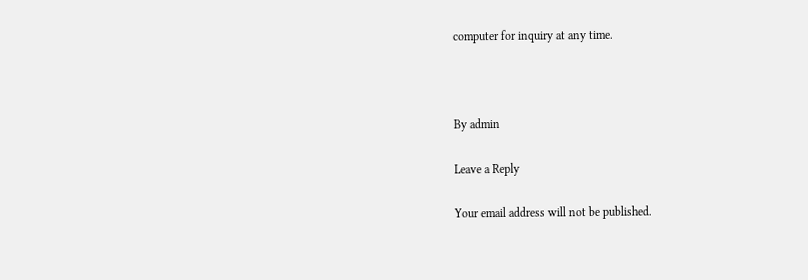computer for inquiry at any time.



By admin

Leave a Reply

Your email address will not be published.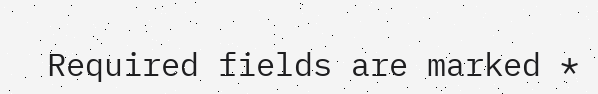Required fields are marked *